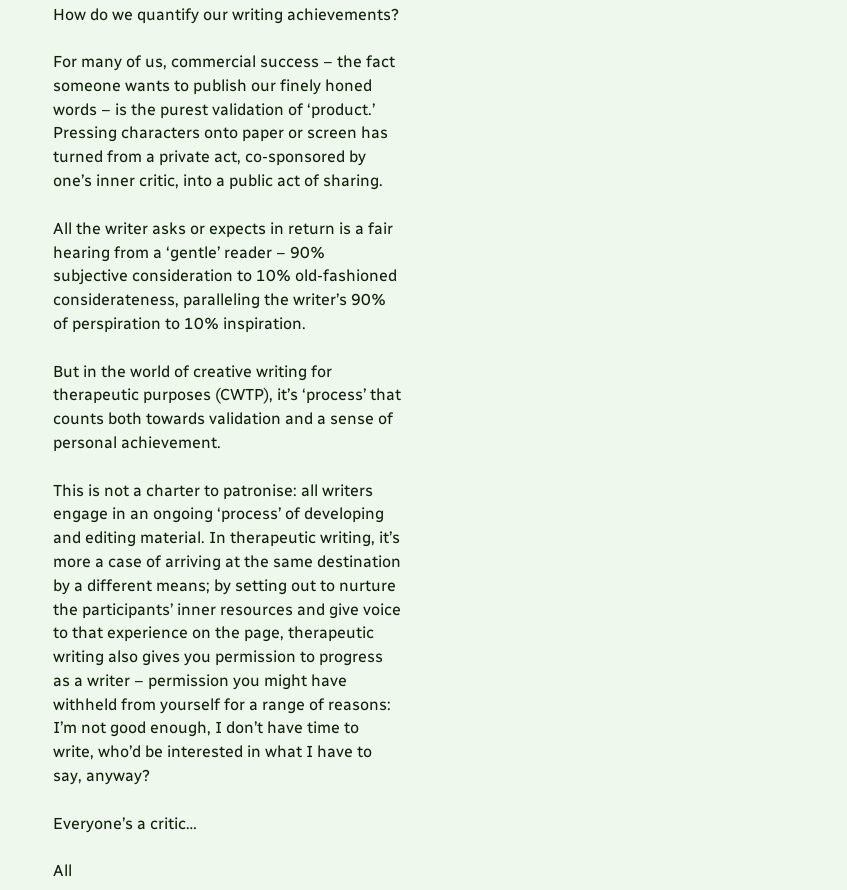How do we quantify our writing achievements?

For many of us, commercial success – the fact someone wants to publish our finely honed words – is the purest validation of ‘product.’ Pressing characters onto paper or screen has turned from a private act, co-sponsored by one’s inner critic, into a public act of sharing.

All the writer asks or expects in return is a fair hearing from a ‘gentle’ reader – 90% subjective consideration to 10% old-fashioned considerateness, paralleling the writer’s 90% of perspiration to 10% inspiration.

But in the world of creative writing for therapeutic purposes (CWTP), it’s ‘process’ that counts both towards validation and a sense of personal achievement.

This is not a charter to patronise: all writers engage in an ongoing ‘process’ of developing and editing material. In therapeutic writing, it’s more a case of arriving at the same destination by a different means; by setting out to nurture the participants’ inner resources and give voice to that experience on the page, therapeutic writing also gives you permission to progress as a writer – permission you might have withheld from yourself for a range of reasons: I’m not good enough, I don’t have time to write, who’d be interested in what I have to say, anyway?

Everyone’s a critic…

All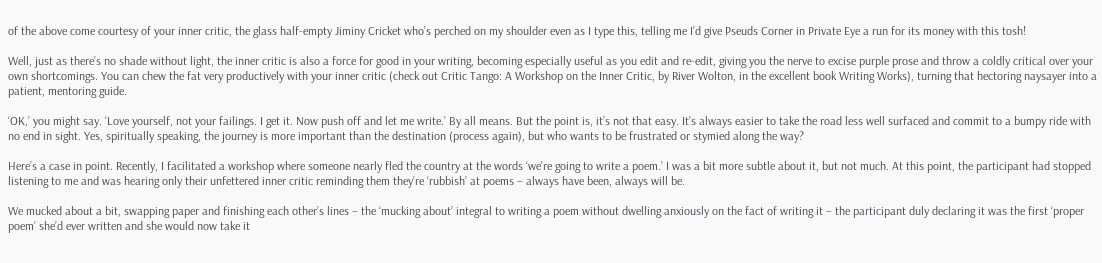of the above come courtesy of your inner critic, the glass half-empty Jiminy Cricket who’s perched on my shoulder even as I type this, telling me I’d give Pseuds Corner in Private Eye a run for its money with this tosh!

Well, just as there’s no shade without light, the inner critic is also a force for good in your writing, becoming especially useful as you edit and re-edit, giving you the nerve to excise purple prose and throw a coldly critical over your own shortcomings. You can chew the fat very productively with your inner critic (check out Critic Tango: A Workshop on the Inner Critic, by River Wolton, in the excellent book Writing Works), turning that hectoring naysayer into a patient, mentoring guide.

‘OK,’ you might say. ‘Love yourself, not your failings. I get it. Now push off and let me write.’ By all means. But the point is, it’s not that easy. It’s always easier to take the road less well surfaced and commit to a bumpy ride with no end in sight. Yes, spiritually speaking, the journey is more important than the destination (process again), but who wants to be frustrated or stymied along the way?

Here’s a case in point. Recently, I facilitated a workshop where someone nearly fled the country at the words ‘we’re going to write a poem.’ I was a bit more subtle about it, but not much. At this point, the participant had stopped listening to me and was hearing only their unfettered inner critic reminding them they’re ‘rubbish’ at poems – always have been, always will be.

We mucked about a bit, swapping paper and finishing each other’s lines – the ‘mucking about’ integral to writing a poem without dwelling anxiously on the fact of writing it – the participant duly declaring it was the first ‘proper poem’ she’d ever written and she would now take it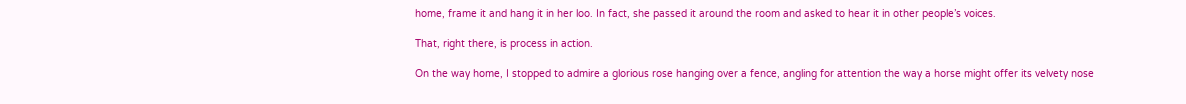home, frame it and hang it in her loo. In fact, she passed it around the room and asked to hear it in other people’s voices.

That, right there, is process in action.

On the way home, I stopped to admire a glorious rose hanging over a fence, angling for attention the way a horse might offer its velvety nose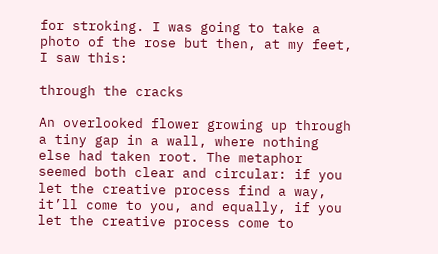for stroking. I was going to take a photo of the rose but then, at my feet, I saw this:

through the cracks

An overlooked flower growing up through a tiny gap in a wall, where nothing else had taken root. The metaphor seemed both clear and circular: if you let the creative process find a way, it’ll come to you, and equally, if you let the creative process come to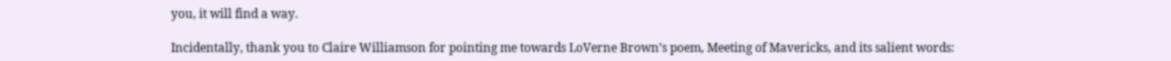you, it will find a way.

Incidentally, thank you to Claire Williamson for pointing me towards LoVerne Brown’s poem, Meeting of Mavericks, and its salient words: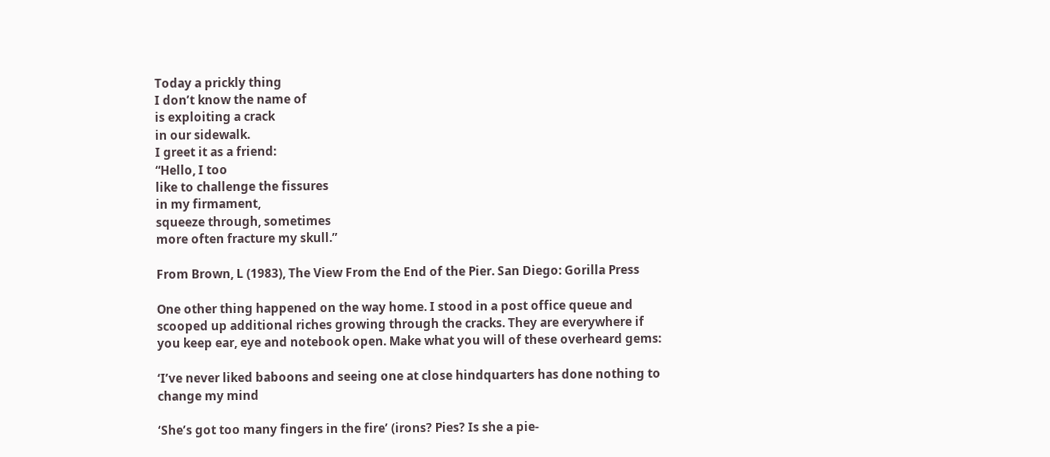Today a prickly thing
I don’t know the name of
is exploiting a crack
in our sidewalk.
I greet it as a friend:
“Hello, I too
like to challenge the fissures
in my firmament,
squeeze through, sometimes
more often fracture my skull.”

From Brown, L (1983), The View From the End of the Pier. San Diego: Gorilla Press

One other thing happened on the way home. I stood in a post office queue and scooped up additional riches growing through the cracks. They are everywhere if you keep ear, eye and notebook open. Make what you will of these overheard gems:

‘I’ve never liked baboons and seeing one at close hindquarters has done nothing to change my mind

‘She’s got too many fingers in the fire’ (irons? Pies? Is she a pie-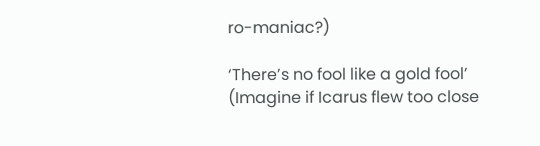ro-maniac?)

‘There’s no fool like a gold fool’ (Imagine if Icarus flew too close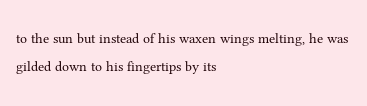to the sun but instead of his waxen wings melting, he was gilded down to his fingertips by its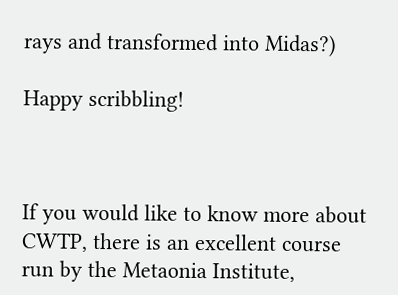rays and transformed into Midas?)

Happy scribbling!



If you would like to know more about CWTP, there is an excellent course run by the Metaonia Institute,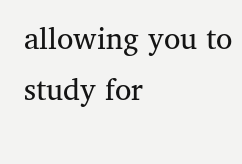allowing you to study for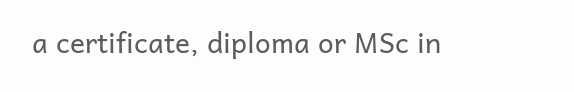a certificate, diploma or MSc in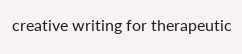creative writing for therapeutic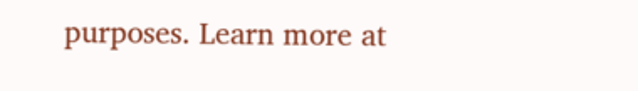purposes. Learn more at